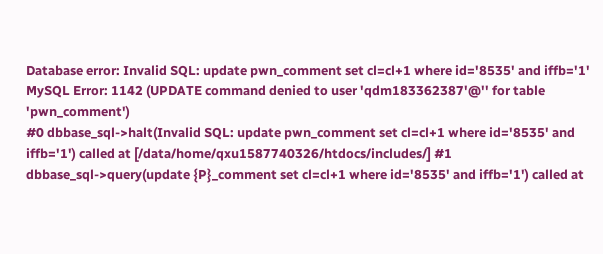Database error: Invalid SQL: update pwn_comment set cl=cl+1 where id='8535' and iffb='1'
MySQL Error: 1142 (UPDATE command denied to user 'qdm183362387'@'' for table 'pwn_comment')
#0 dbbase_sql->halt(Invalid SQL: update pwn_comment set cl=cl+1 where id='8535' and iffb='1') called at [/data/home/qxu1587740326/htdocs/includes/] #1 dbbase_sql->query(update {P}_comment set cl=cl+1 where id='8535' and iffb='1') called at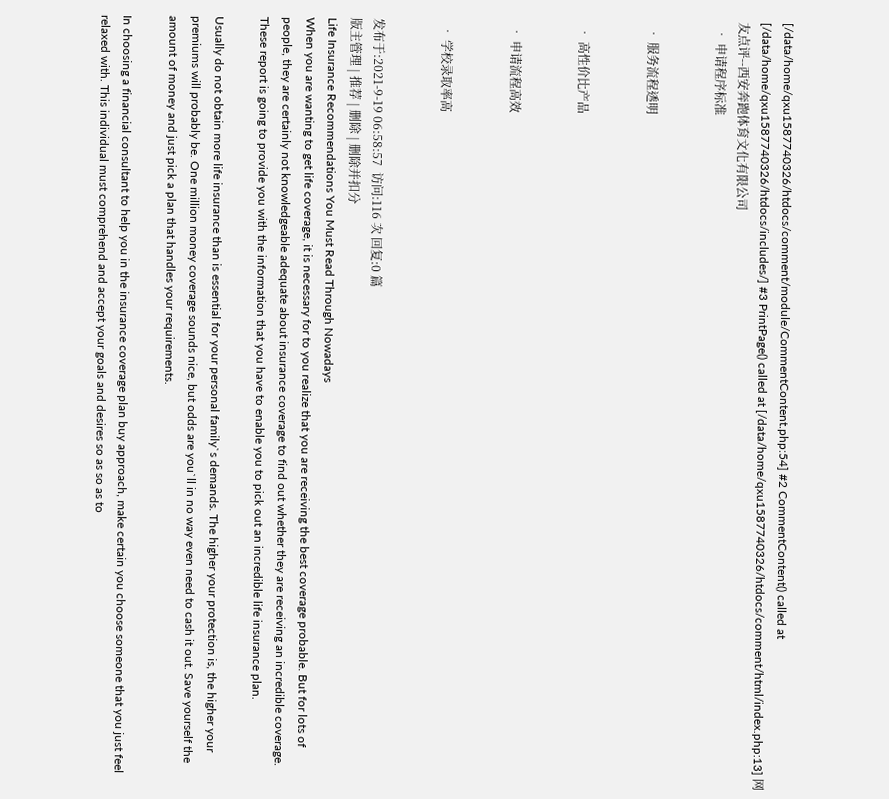[/data/home/qxu1587740326/htdocs/comment/module/CommentContent.php:54] #2 CommentContent() called at [/data/home/qxu1587740326/htdocs/includes/] #3 PrintPage() called at [/data/home/qxu1587740326/htdocs/comment/html/index.php:13] 网友点评--西安奔跑体育文化有限公司
  • 申请程序标准


  • 服务流程透明


  • 高性价比产品


  • 申请流程高效


  • 学校录取率高


发布于:2021-9-19 06:58:57  访问:116 次 回复:0 篇
版主管理 | 推荐 | 删除 | 删除并扣分
Life Insurance Recommendations You Must Read Through Nowadays
When you are wanting to get life coverage, it is necessary for to you realize that you are receiving the best coverage probable. But for lots of people, they are certainly not knowledgeable adequate about insurance coverage to find out whether they are receiving an incredible coverage. These report is going to provide you with the information that you have to enable you to pick out an incredible life insurance plan.

Usually do not obtain more life insurance than is essential for your personal family`s demands. The higher your protection is, the higher your premiums will probably be. One million money coverage sounds nice, but odds are you`ll in no way even need to cash it out. Save yourself the amount of money and just pick a plan that handles your requirements.

In choosing a financial consultant to help you in the insurance coverage plan buy approach, make certain you choose someone that you just feel relaxed with. This individual must comprehend and accept your goals and desires so as so as to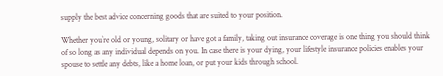supply the best advice concerning goods that are suited to your position.

Whether you`re old or young, solitary or have got a family, taking out insurance coverage is one thing you should think of so long as any individual depends on you. In case there is your dying, your lifestyle insurance policies enables your spouse to settle any debts, like a home loan, or put your kids through school.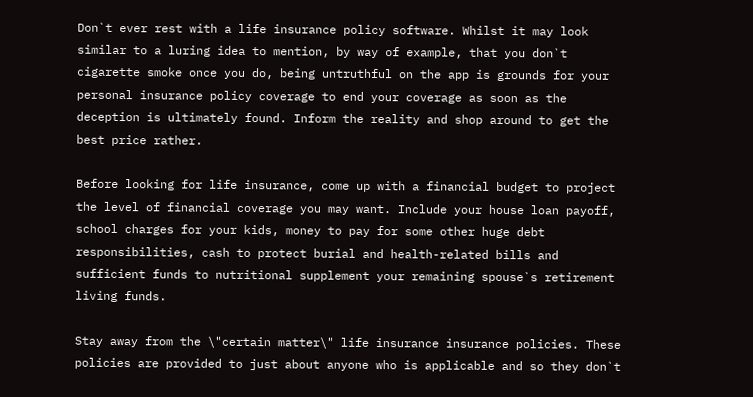Don`t ever rest with a life insurance policy software. Whilst it may look similar to a luring idea to mention, by way of example, that you don`t cigarette smoke once you do, being untruthful on the app is grounds for your personal insurance policy coverage to end your coverage as soon as the deception is ultimately found. Inform the reality and shop around to get the best price rather.

Before looking for life insurance, come up with a financial budget to project the level of financial coverage you may want. Include your house loan payoff, school charges for your kids, money to pay for some other huge debt responsibilities, cash to protect burial and health-related bills and sufficient funds to nutritional supplement your remaining spouse`s retirement living funds.

Stay away from the \"certain matter\" life insurance insurance policies. These policies are provided to just about anyone who is applicable and so they don`t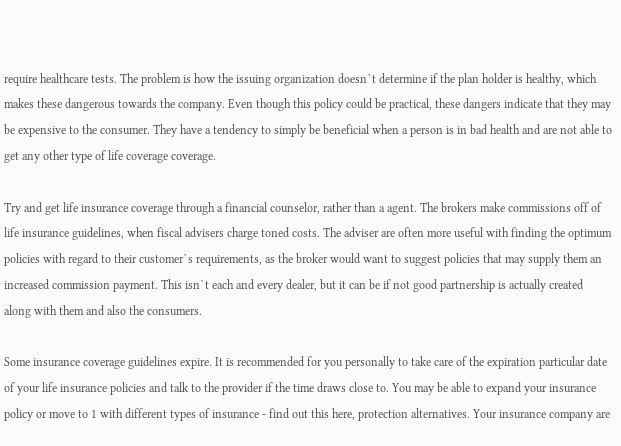require healthcare tests. The problem is how the issuing organization doesn`t determine if the plan holder is healthy, which makes these dangerous towards the company. Even though this policy could be practical, these dangers indicate that they may be expensive to the consumer. They have a tendency to simply be beneficial when a person is in bad health and are not able to get any other type of life coverage coverage.

Try and get life insurance coverage through a financial counselor, rather than a agent. The brokers make commissions off of life insurance guidelines, when fiscal advisers charge toned costs. The adviser are often more useful with finding the optimum policies with regard to their customer`s requirements, as the broker would want to suggest policies that may supply them an increased commission payment. This isn`t each and every dealer, but it can be if not good partnership is actually created along with them and also the consumers.

Some insurance coverage guidelines expire. It is recommended for you personally to take care of the expiration particular date of your life insurance policies and talk to the provider if the time draws close to. You may be able to expand your insurance policy or move to 1 with different types of insurance - find out this here, protection alternatives. Your insurance company are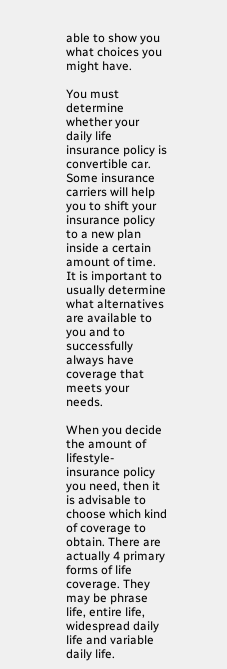able to show you what choices you might have.

You must determine whether your daily life insurance policy is convertible car. Some insurance carriers will help you to shift your insurance policy to a new plan inside a certain amount of time. It is important to usually determine what alternatives are available to you and to successfully always have coverage that meets your needs.

When you decide the amount of lifestyle-insurance policy you need, then it is advisable to choose which kind of coverage to obtain. There are actually 4 primary forms of life coverage. They may be phrase life, entire life, widespread daily life and variable daily life.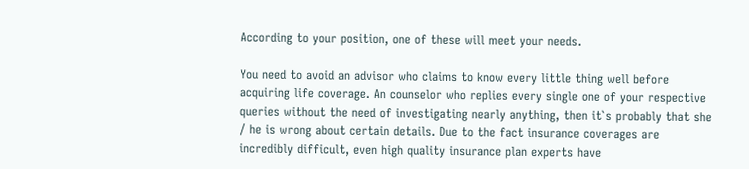According to your position, one of these will meet your needs.

You need to avoid an advisor who claims to know every little thing well before acquiring life coverage. An counselor who replies every single one of your respective queries without the need of investigating nearly anything, then it`s probably that she / he is wrong about certain details. Due to the fact insurance coverages are incredibly difficult, even high quality insurance plan experts have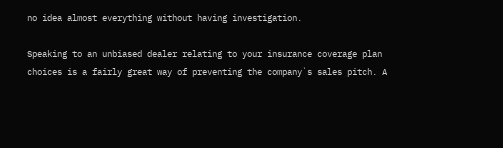no idea almost everything without having investigation.

Speaking to an unbiased dealer relating to your insurance coverage plan choices is a fairly great way of preventing the company`s sales pitch. A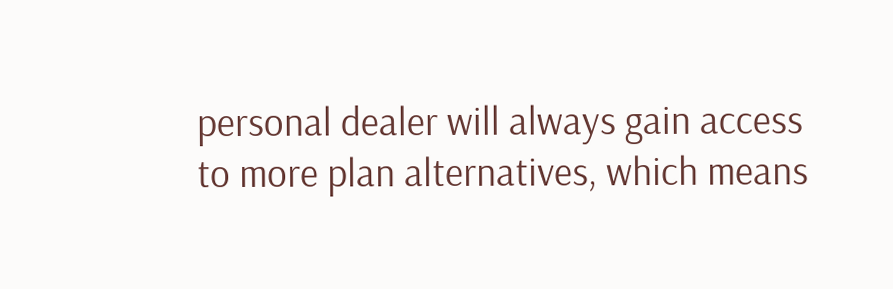personal dealer will always gain access to more plan alternatives, which means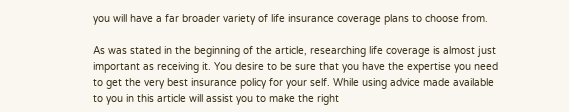you will have a far broader variety of life insurance coverage plans to choose from.

As was stated in the beginning of the article, researching life coverage is almost just important as receiving it. You desire to be sure that you have the expertise you need to get the very best insurance policy for your self. While using advice made available to you in this article will assist you to make the right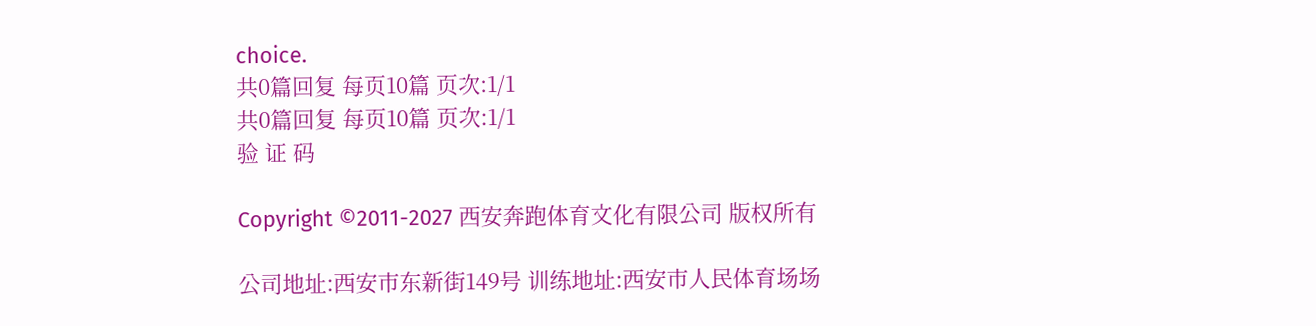choice.
共0篇回复 每页10篇 页次:1/1
共0篇回复 每页10篇 页次:1/1
验 证 码

Copyright ©2011-2027 西安奔跑体育文化有限公司 版权所有

公司地址:西安市东新街149号 训练地址:西安市人民体育场场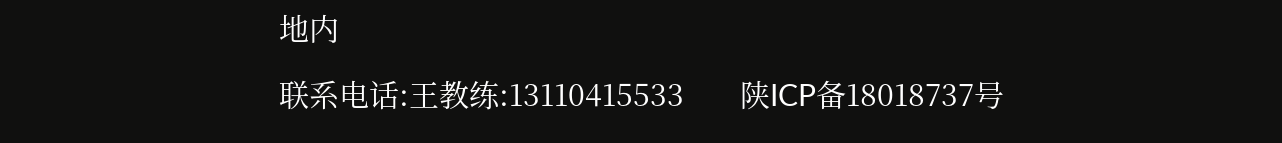地内

联系电话:王教练:13110415533       陕ICP备18018737号